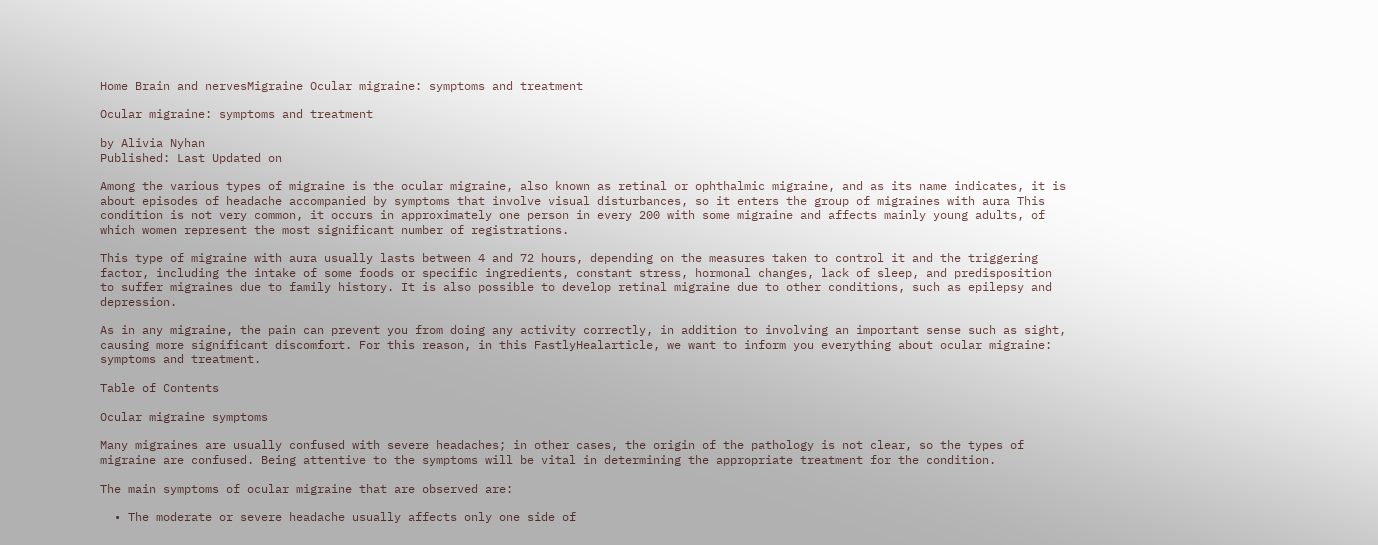Home Brain and nervesMigraine Ocular migraine: symptoms and treatment

Ocular migraine: symptoms and treatment

by Alivia Nyhan
Published: Last Updated on

Among the various types of migraine is the ocular migraine, also known as retinal or ophthalmic migraine, and as its name indicates, it is about episodes of headache accompanied by symptoms that involve visual disturbances, so it enters the group of migraines with aura This condition is not very common, it occurs in approximately one person in every 200 with some migraine and affects mainly young adults, of which women represent the most significant number of registrations.

This type of migraine with aura usually lasts between 4 and 72 hours, depending on the measures taken to control it and the triggering factor, including the intake of some foods or specific ingredients, constant stress, hormonal changes, lack of sleep, and predisposition to suffer migraines due to family history. It is also possible to develop retinal migraine due to other conditions, such as epilepsy and depression.

As in any migraine, the pain can prevent you from doing any activity correctly, in addition to involving an important sense such as sight, causing more significant discomfort. For this reason, in this FastlyHealarticle, we want to inform you everything about ocular migraine: symptoms and treatment.

Table of Contents

Ocular migraine symptoms

Many migraines are usually confused with severe headaches; in other cases, the origin of the pathology is not clear, so the types of migraine are confused. Being attentive to the symptoms will be vital in determining the appropriate treatment for the condition.

The main symptoms of ocular migraine that are observed are:

  • The moderate or severe headache usually affects only one side of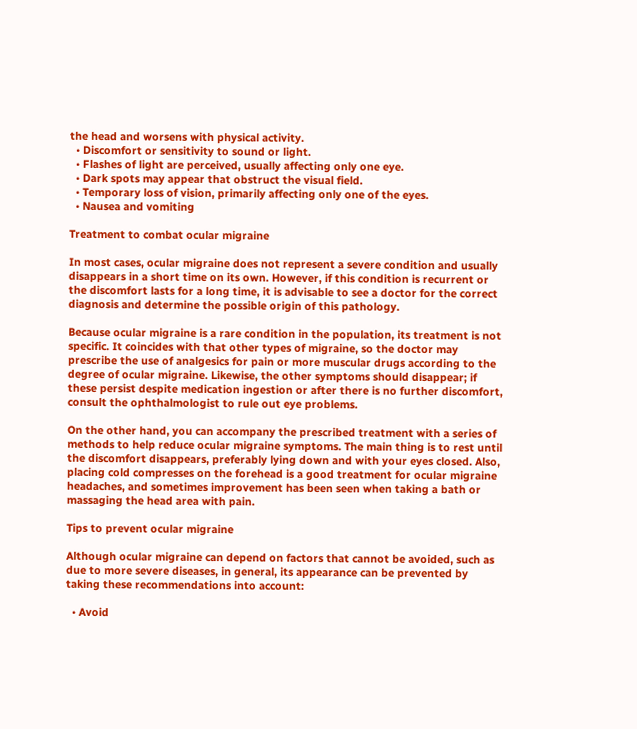the head and worsens with physical activity.
  • Discomfort or sensitivity to sound or light.
  • Flashes of light are perceived, usually affecting only one eye.
  • Dark spots may appear that obstruct the visual field.
  • Temporary loss of vision, primarily affecting only one of the eyes.
  • Nausea and vomiting

Treatment to combat ocular migraine

In most cases, ocular migraine does not represent a severe condition and usually disappears in a short time on its own. However, if this condition is recurrent or the discomfort lasts for a long time, it is advisable to see a doctor for the correct diagnosis and determine the possible origin of this pathology.

Because ocular migraine is a rare condition in the population, its treatment is not specific. It coincides with that other types of migraine, so the doctor may prescribe the use of analgesics for pain or more muscular drugs according to the degree of ocular migraine. Likewise, the other symptoms should disappear; if these persist despite medication ingestion or after there is no further discomfort, consult the ophthalmologist to rule out eye problems.

On the other hand, you can accompany the prescribed treatment with a series of methods to help reduce ocular migraine symptoms. The main thing is to rest until the discomfort disappears, preferably lying down and with your eyes closed. Also, placing cold compresses on the forehead is a good treatment for ocular migraine headaches, and sometimes improvement has been seen when taking a bath or massaging the head area with pain.

Tips to prevent ocular migraine

Although ocular migraine can depend on factors that cannot be avoided, such as due to more severe diseases, in general, its appearance can be prevented by taking these recommendations into account:

  • Avoid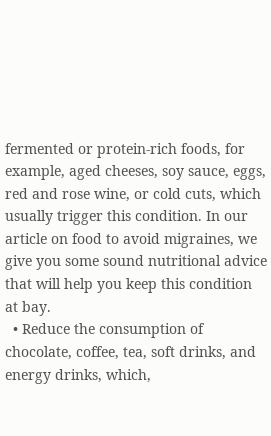fermented or protein-rich foods, for example, aged cheeses, soy sauce, eggs, red and rose wine, or cold cuts, which usually trigger this condition. In our article on food to avoid migraines, we give you some sound nutritional advice that will help you keep this condition at bay.
  • Reduce the consumption of chocolate, coffee, tea, soft drinks, and energy drinks, which,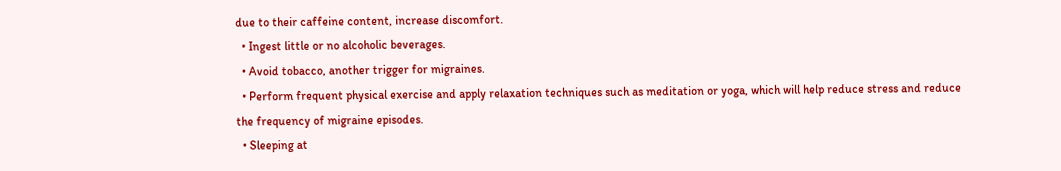due to their caffeine content, increase discomfort.
  • Ingest little or no alcoholic beverages.
  • Avoid tobacco, another trigger for migraines.
  • Perform frequent physical exercise and apply relaxation techniques such as meditation or yoga, which will help reduce stress and reduce the frequency of migraine episodes.
  • Sleeping at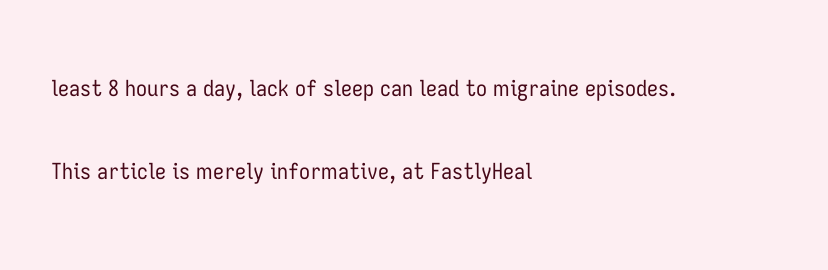least 8 hours a day, lack of sleep can lead to migraine episodes.

This article is merely informative, at FastlyHeal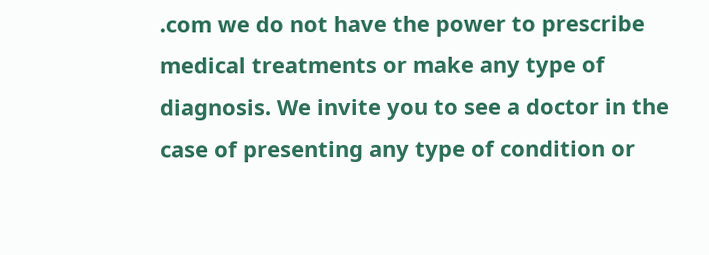.com we do not have the power to prescribe medical treatments or make any type of diagnosis. We invite you to see a doctor in the case of presenting any type of condition or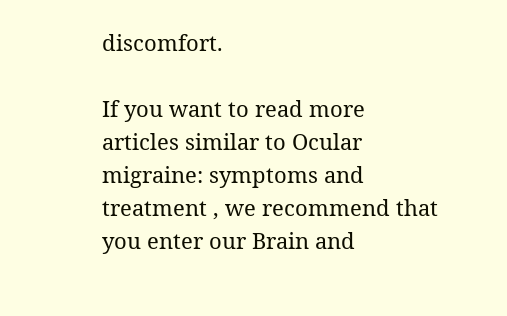discomfort.

If you want to read more articles similar to Ocular migraine: symptoms and treatment , we recommend that you enter our Brain and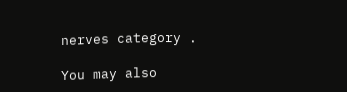nerves category .

You may also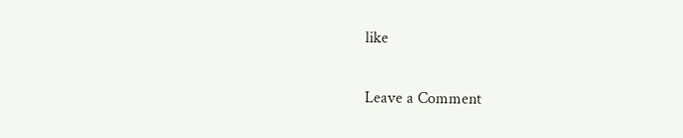like

Leave a Comment